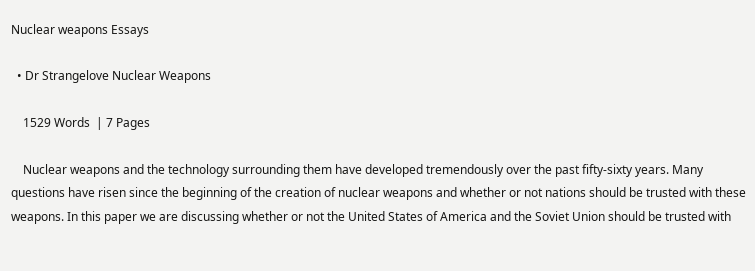Nuclear weapons Essays

  • Dr Strangelove Nuclear Weapons

    1529 Words  | 7 Pages

    Nuclear weapons and the technology surrounding them have developed tremendously over the past fifty-sixty years. Many questions have risen since the beginning of the creation of nuclear weapons and whether or not nations should be trusted with these weapons. In this paper we are discussing whether or not the United States of America and the Soviet Union should be trusted with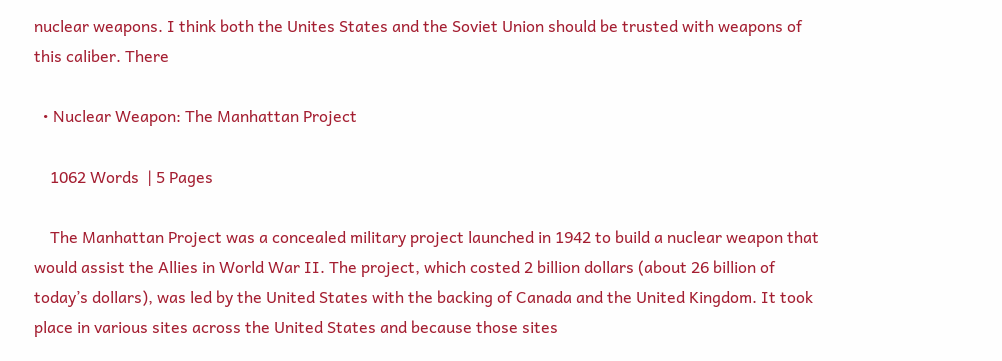nuclear weapons. I think both the Unites States and the Soviet Union should be trusted with weapons of this caliber. There

  • Nuclear Weapon: The Manhattan Project

    1062 Words  | 5 Pages

    The Manhattan Project was a concealed military project launched in 1942 to build a nuclear weapon that would assist the Allies in World War II. The project, which costed 2 billion dollars (about 26 billion of today’s dollars), was led by the United States with the backing of Canada and the United Kingdom. It took place in various sites across the United States and because those sites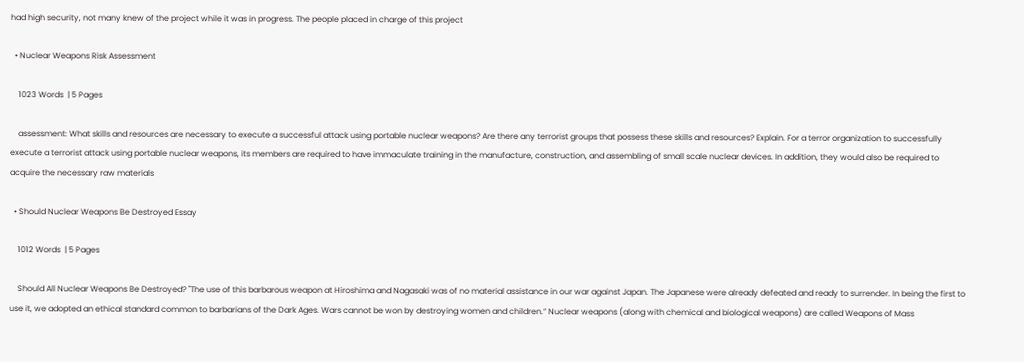had high security, not many knew of the project while it was in progress. The people placed in charge of this project

  • Nuclear Weapons Risk Assessment

    1023 Words  | 5 Pages

    assessment: What skills and resources are necessary to execute a successful attack using portable nuclear weapons? Are there any terrorist groups that possess these skills and resources? Explain. For a terror organization to successfully execute a terrorist attack using portable nuclear weapons, its members are required to have immaculate training in the manufacture, construction, and assembling of small scale nuclear devices. In addition, they would also be required to acquire the necessary raw materials

  • Should Nuclear Weapons Be Destroyed Essay

    1012 Words  | 5 Pages

    Should All Nuclear Weapons Be Destroyed? "The use of this barbarous weapon at Hiroshima and Nagasaki was of no material assistance in our war against Japan. The Japanese were already defeated and ready to surrender. In being the first to use it, we adopted an ethical standard common to barbarians of the Dark Ages. Wars cannot be won by destroying women and children.” Nuclear weapons (along with chemical and biological weapons) are called Weapons of Mass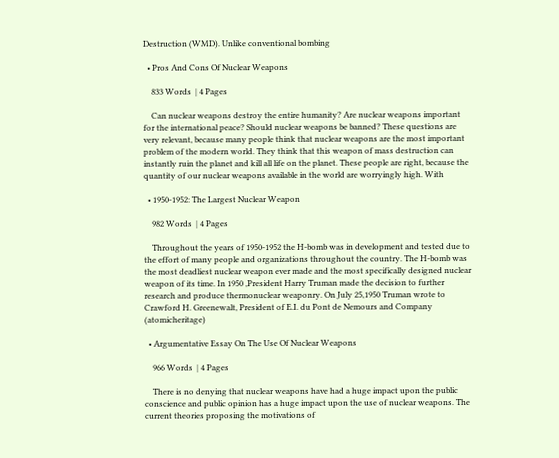Destruction (WMD). Unlike conventional bombing

  • Pros And Cons Of Nuclear Weapons

    833 Words  | 4 Pages

    Can nuclear weapons destroy the entire humanity? Are nuclear weapons important for the international peace? Should nuclear weapons be banned? These questions are very relevant, because many people think that nuclear weapons are the most important problem of the modern world. They think that this weapon of mass destruction can instantly ruin the planet and kill all life on the planet. These people are right, because the quantity of our nuclear weapons available in the world are worryingly high. With

  • 1950-1952: The Largest Nuclear Weapon

    982 Words  | 4 Pages

    Throughout the years of 1950-1952 the H-bomb was in development and tested due to the effort of many people and organizations throughout the country. The H-bomb was the most deadliest nuclear weapon ever made and the most specifically designed nuclear weapon of its time. In 1950 ,President Harry Truman made the decision to further research and produce thermonuclear weaponry. On July 25,1950 Truman wrote to Crawford H. Greenewalt, President of E.I. du Pont de Nemours and Company (atomicheritage)

  • Argumentative Essay On The Use Of Nuclear Weapons

    966 Words  | 4 Pages

    There is no denying that nuclear weapons have had a huge impact upon the public conscience and public opinion has a huge impact upon the use of nuclear weapons. The current theories proposing the motivations of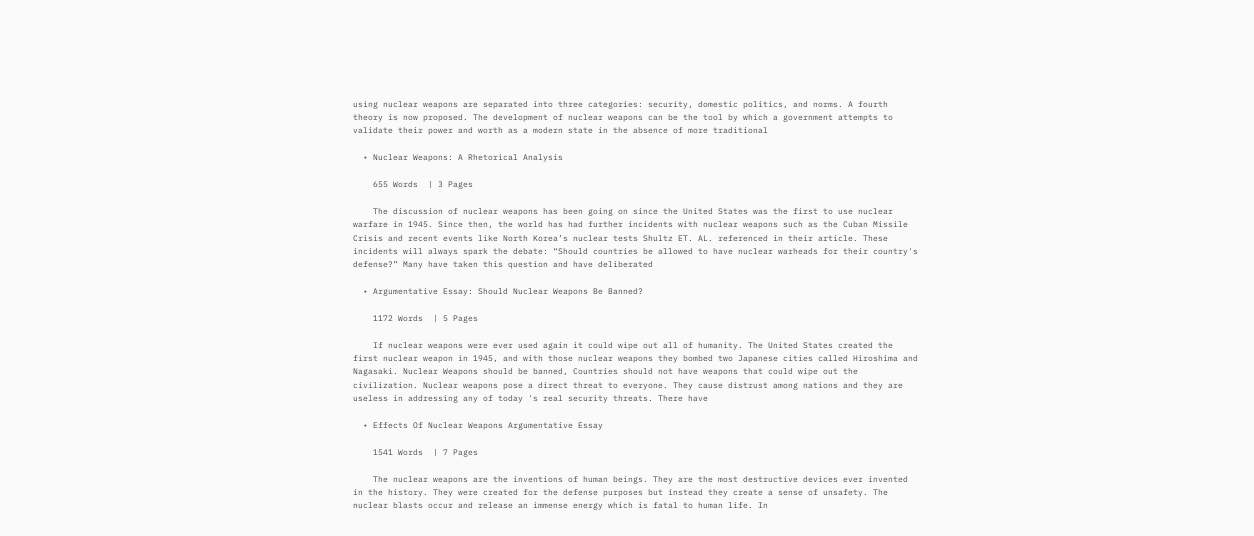using nuclear weapons are separated into three categories: security, domestic politics, and norms. A fourth theory is now proposed. The development of nuclear weapons can be the tool by which a government attempts to validate their power and worth as a modern state in the absence of more traditional

  • Nuclear Weapons: A Rhetorical Analysis

    655 Words  | 3 Pages

    The discussion of nuclear weapons has been going on since the United States was the first to use nuclear warfare in 1945. Since then, the world has had further incidents with nuclear weapons such as the Cuban Missile Crisis and recent events like North Korea’s nuclear tests Shultz ET. AL. referenced in their article. These incidents will always spark the debate: “Should countries be allowed to have nuclear warheads for their country's defense?” Many have taken this question and have deliberated

  • Argumentative Essay: Should Nuclear Weapons Be Banned?

    1172 Words  | 5 Pages

    If nuclear weapons were ever used again it could wipe out all of humanity. The United States created the first nuclear weapon in 1945, and with those nuclear weapons they bombed two Japanese cities called Hiroshima and Nagasaki. Nuclear Weapons should be banned, Countries should not have weapons that could wipe out the civilization. Nuclear weapons pose a direct threat to everyone. They cause distrust among nations and they are useless in addressing any of today 's real security threats. There have

  • Effects Of Nuclear Weapons Argumentative Essay

    1541 Words  | 7 Pages

    The nuclear weapons are the inventions of human beings. They are the most destructive devices ever invented in the history. They were created for the defense purposes but instead they create a sense of unsafety. The nuclear blasts occur and release an immense energy which is fatal to human life. In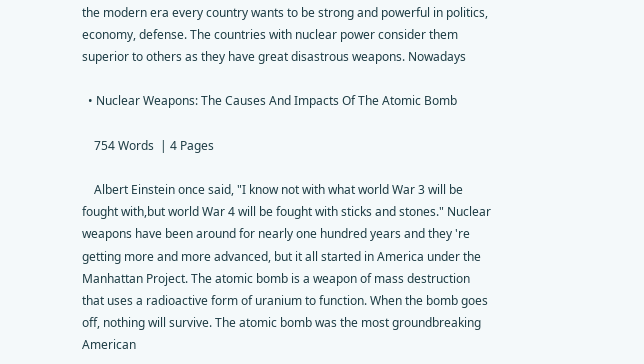the modern era every country wants to be strong and powerful in politics, economy, defense. The countries with nuclear power consider them superior to others as they have great disastrous weapons. Nowadays

  • Nuclear Weapons: The Causes And Impacts Of The Atomic Bomb

    754 Words  | 4 Pages

    Albert Einstein once said, "I know not with what world War 3 will be fought with,but world War 4 will be fought with sticks and stones." Nuclear weapons have been around for nearly one hundred years and they 're getting more and more advanced, but it all started in America under the Manhattan Project. The atomic bomb is a weapon of mass destruction that uses a radioactive form of uranium to function. When the bomb goes off, nothing will survive. The atomic bomb was the most groundbreaking American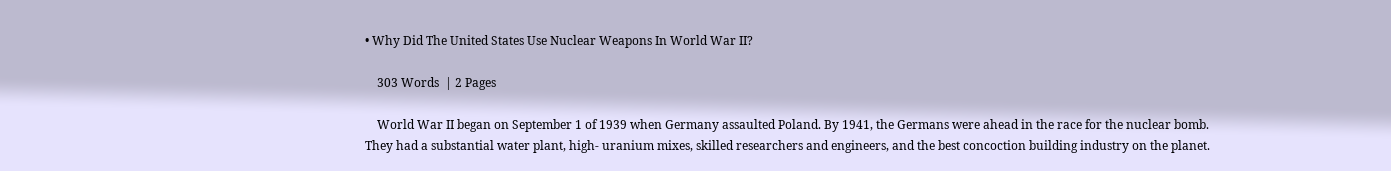• Why Did The United States Use Nuclear Weapons In World War II?

    303 Words  | 2 Pages

    World War II began on September 1 of 1939 when Germany assaulted Poland. By 1941, the Germans were ahead in the race for the nuclear bomb. They had a substantial water plant, high- uranium mixes, skilled researchers and engineers, and the best concoction building industry on the planet.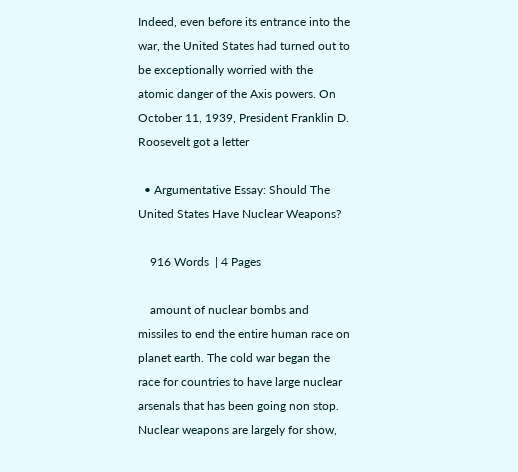Indeed, even before its entrance into the war, the United States had turned out to be exceptionally worried with the atomic danger of the Axis powers. On October 11, 1939, President Franklin D. Roosevelt got a letter

  • Argumentative Essay: Should The United States Have Nuclear Weapons?

    916 Words  | 4 Pages

    amount of nuclear bombs and missiles to end the entire human race on planet earth. The cold war began the race for countries to have large nuclear arsenals that has been going non stop. Nuclear weapons are largely for show,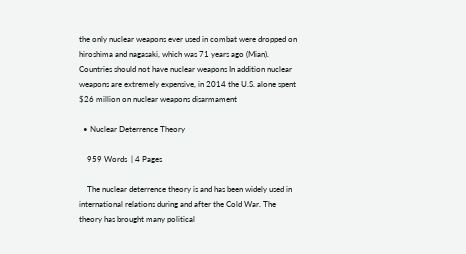the only nuclear weapons ever used in combat were dropped on hiroshima and nagasaki, which was 71 years ago (Mian). Countries should not have nuclear weapons In addition nuclear weapons are extremely expensive, in 2014 the U.S. alone spent $26 million on nuclear weapons disarmament

  • Nuclear Deterrence Theory

    959 Words  | 4 Pages

    The nuclear deterrence theory is and has been widely used in international relations during and after the Cold War. The theory has brought many political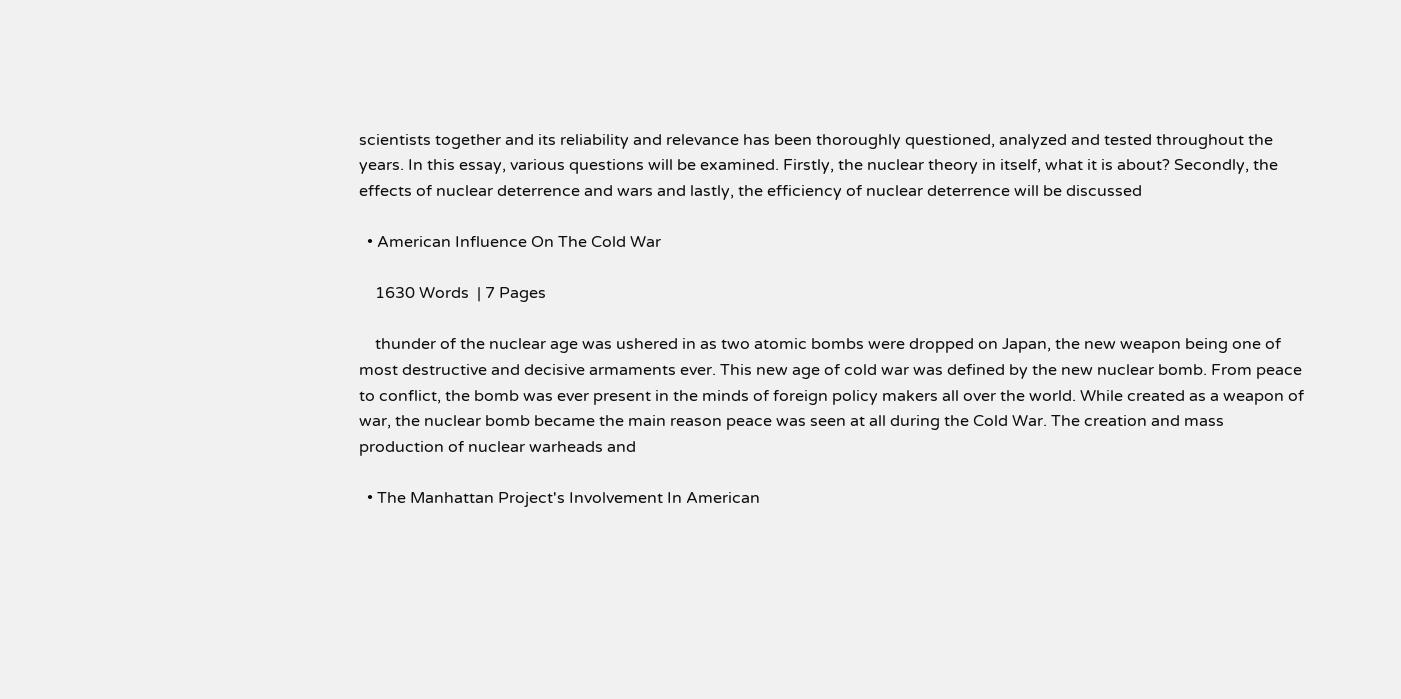scientists together and its reliability and relevance has been thoroughly questioned, analyzed and tested throughout the years. In this essay, various questions will be examined. Firstly, the nuclear theory in itself, what it is about? Secondly, the effects of nuclear deterrence and wars and lastly, the efficiency of nuclear deterrence will be discussed

  • American Influence On The Cold War

    1630 Words  | 7 Pages

    thunder of the nuclear age was ushered in as two atomic bombs were dropped on Japan, the new weapon being one of most destructive and decisive armaments ever. This new age of cold war was defined by the new nuclear bomb. From peace to conflict, the bomb was ever present in the minds of foreign policy makers all over the world. While created as a weapon of war, the nuclear bomb became the main reason peace was seen at all during the Cold War. The creation and mass production of nuclear warheads and

  • The Manhattan Project's Involvement In American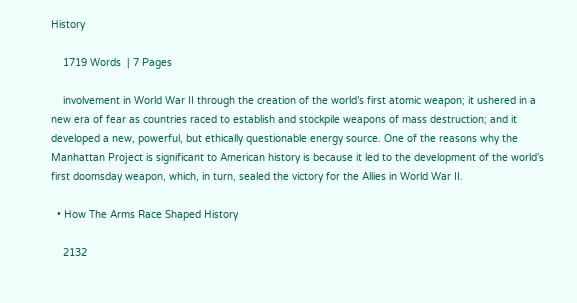History

    1719 Words  | 7 Pages

    involvement in World War II through the creation of the world’s first atomic weapon; it ushered in a new era of fear as countries raced to establish and stockpile weapons of mass destruction; and it developed a new, powerful, but ethically questionable energy source. One of the reasons why the Manhattan Project is significant to American history is because it led to the development of the world’s first doomsday weapon, which, in turn, sealed the victory for the Allies in World War II.

  • How The Arms Race Shaped History

    2132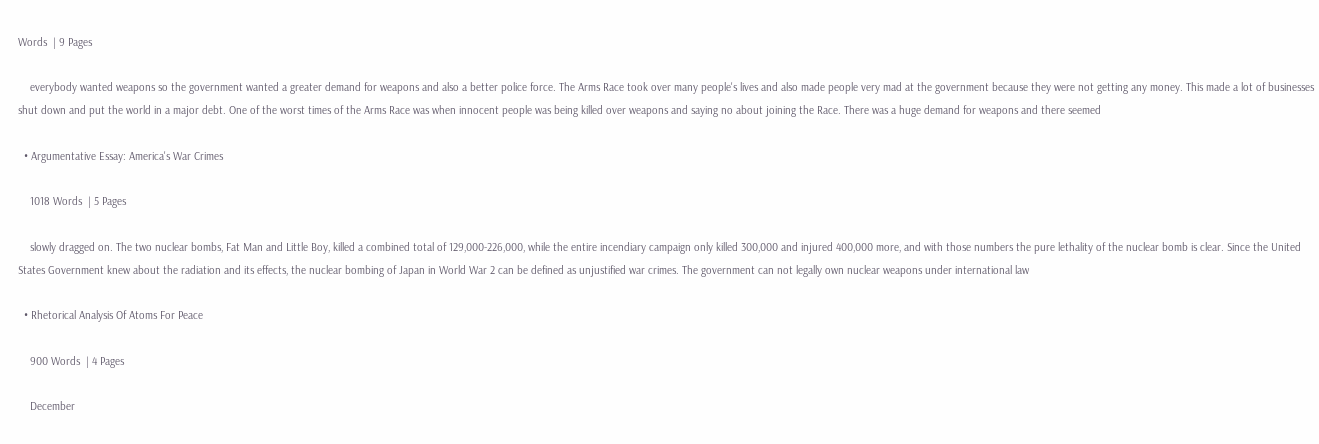Words  | 9 Pages

    everybody wanted weapons so the government wanted a greater demand for weapons and also a better police force. The Arms Race took over many people's lives and also made people very mad at the government because they were not getting any money. This made a lot of businesses shut down and put the world in a major debt. One of the worst times of the Arms Race was when innocent people was being killed over weapons and saying no about joining the Race. There was a huge demand for weapons and there seemed

  • Argumentative Essay: America's War Crimes

    1018 Words  | 5 Pages

    slowly dragged on. The two nuclear bombs, Fat Man and Little Boy, killed a combined total of 129,000-226,000, while the entire incendiary campaign only killed 300,000 and injured 400,000 more, and with those numbers the pure lethality of the nuclear bomb is clear. Since the United States Government knew about the radiation and its effects, the nuclear bombing of Japan in World War 2 can be defined as unjustified war crimes. The government can not legally own nuclear weapons under international law

  • Rhetorical Analysis Of Atoms For Peace

    900 Words  | 4 Pages

    December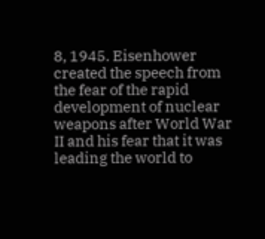8, 1945. Eisenhower created the speech from the fear of the rapid development of nuclear weapons after World War II and his fear that it was leading the world to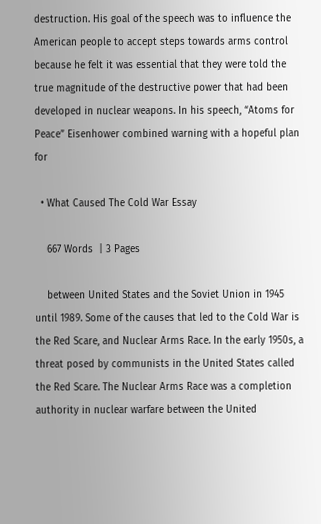destruction. His goal of the speech was to influence the American people to accept steps towards arms control because he felt it was essential that they were told the true magnitude of the destructive power that had been developed in nuclear weapons. In his speech, “Atoms for Peace” Eisenhower combined warning with a hopeful plan for

  • What Caused The Cold War Essay

    667 Words  | 3 Pages

    between United States and the Soviet Union in 1945 until 1989. Some of the causes that led to the Cold War is the Red Scare, and Nuclear Arms Race. In the early 1950s, a threat posed by communists in the United States called the Red Scare. The Nuclear Arms Race was a completion authority in nuclear warfare between the United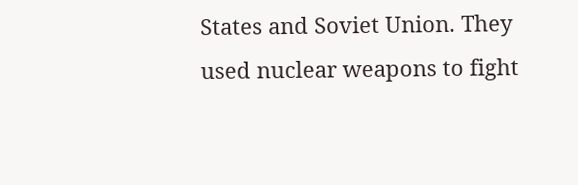States and Soviet Union. They used nuclear weapons to fight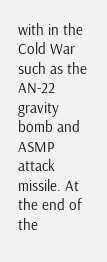with in the Cold War such as the AN-22 gravity bomb and ASMP attack missile. At the end of the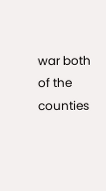war both of the counties